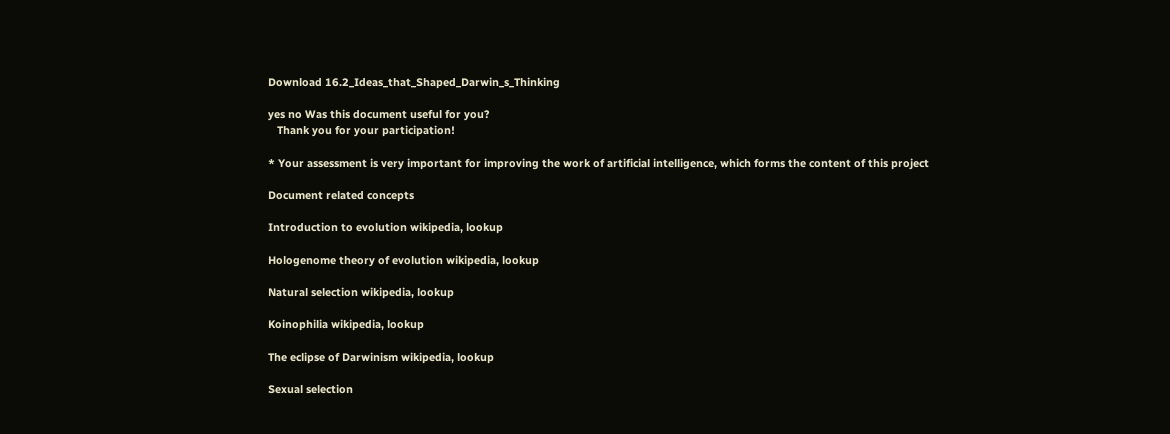Download 16.2_Ideas_that_Shaped_Darwin_s_Thinking

yes no Was this document useful for you?
   Thank you for your participation!

* Your assessment is very important for improving the work of artificial intelligence, which forms the content of this project

Document related concepts

Introduction to evolution wikipedia, lookup

Hologenome theory of evolution wikipedia, lookup

Natural selection wikipedia, lookup

Koinophilia wikipedia, lookup

The eclipse of Darwinism wikipedia, lookup

Sexual selection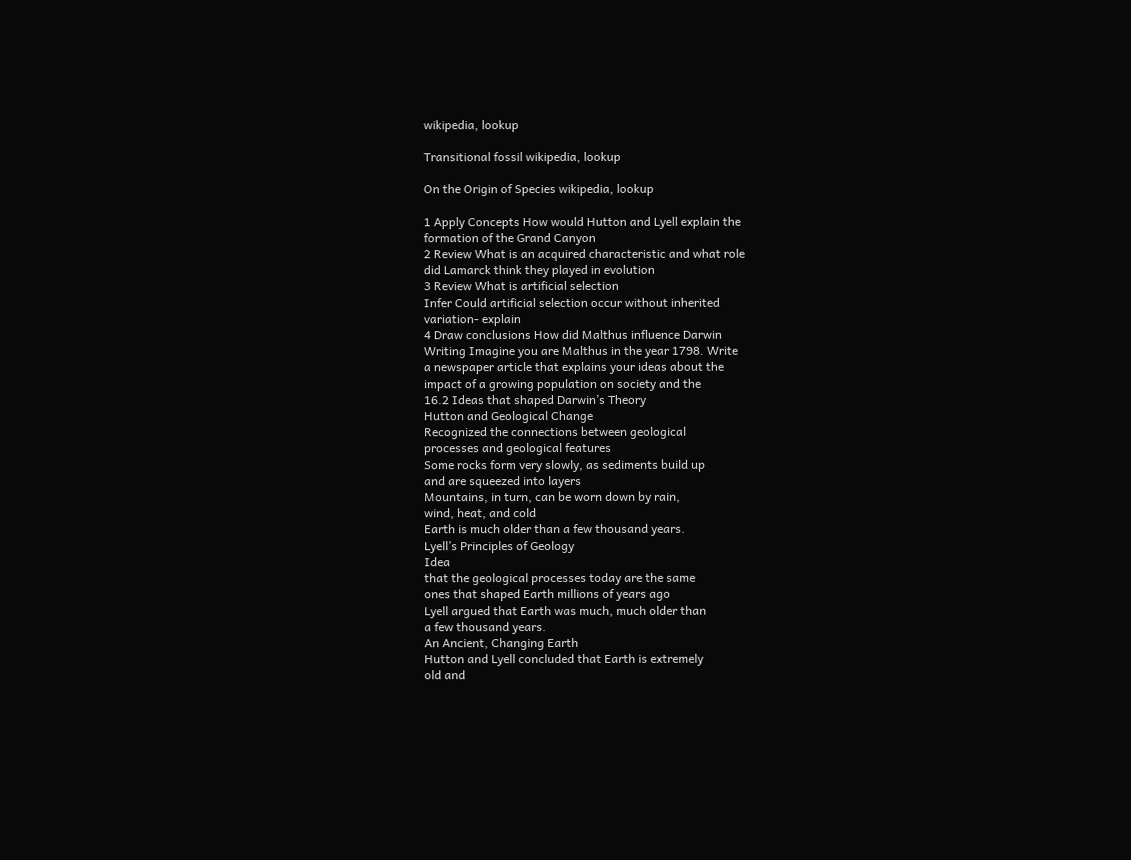wikipedia, lookup

Transitional fossil wikipedia, lookup

On the Origin of Species wikipedia, lookup

1 Apply Concepts How would Hutton and Lyell explain the
formation of the Grand Canyon
2 Review What is an acquired characteristic and what role
did Lamarck think they played in evolution
3 Review What is artificial selection
Infer Could artificial selection occur without inherited
variation- explain
4 Draw conclusions How did Malthus influence Darwin
Writing Imagine you are Malthus in the year 1798. Write
a newspaper article that explains your ideas about the
impact of a growing population on society and the
16.2 Ideas that shaped Darwin’s Theory
Hutton and Geological Change
Recognized the connections between geological
processes and geological features
Some rocks form very slowly, as sediments build up
and are squeezed into layers
Mountains, in turn, can be worn down by rain,
wind, heat, and cold
Earth is much older than a few thousand years.
Lyell’s Principles of Geology
Idea
that the geological processes today are the same
ones that shaped Earth millions of years ago
Lyell argued that Earth was much, much older than
a few thousand years.
An Ancient, Changing Earth
Hutton and Lyell concluded that Earth is extremely
old and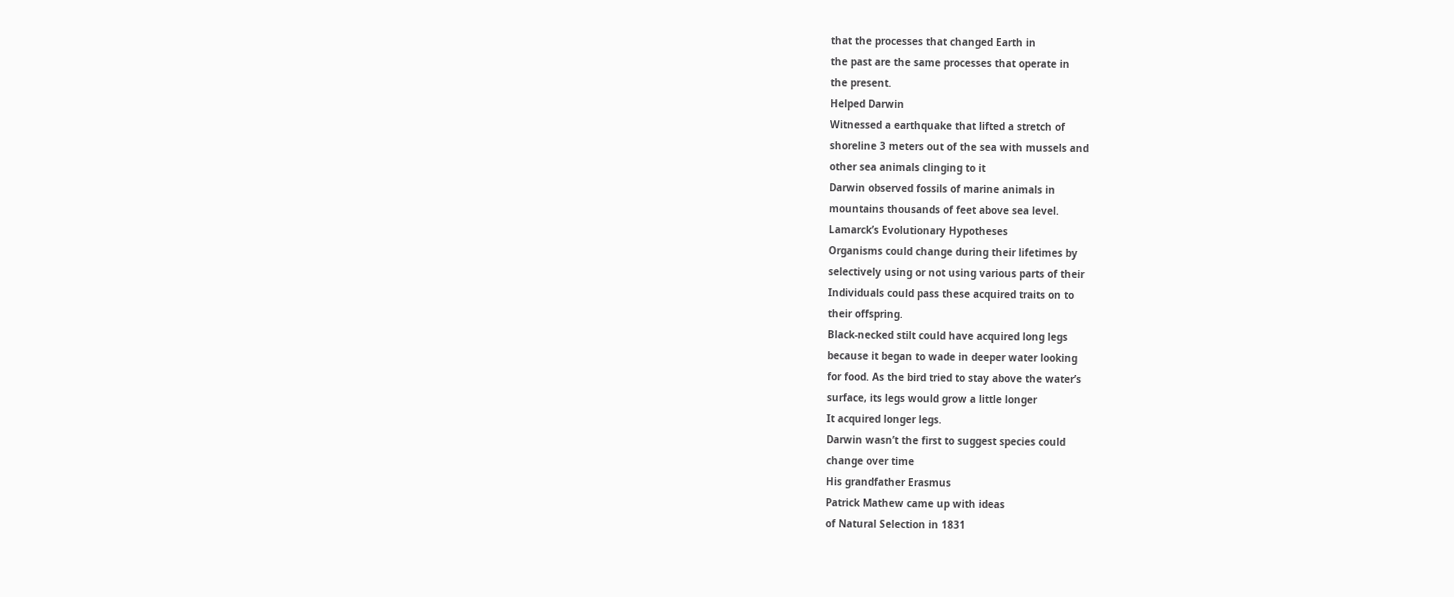that the processes that changed Earth in
the past are the same processes that operate in
the present.
Helped Darwin
Witnessed a earthquake that lifted a stretch of
shoreline 3 meters out of the sea with mussels and
other sea animals clinging to it
Darwin observed fossils of marine animals in
mountains thousands of feet above sea level.
Lamarck’s Evolutionary Hypotheses
Organisms could change during their lifetimes by
selectively using or not using various parts of their
Individuals could pass these acquired traits on to
their offspring.
Black-necked stilt could have acquired long legs
because it began to wade in deeper water looking
for food. As the bird tried to stay above the water’s
surface, its legs would grow a little longer
It acquired longer legs.
Darwin wasn’t the first to suggest species could
change over time
His grandfather Erasmus
Patrick Mathew came up with ideas
of Natural Selection in 1831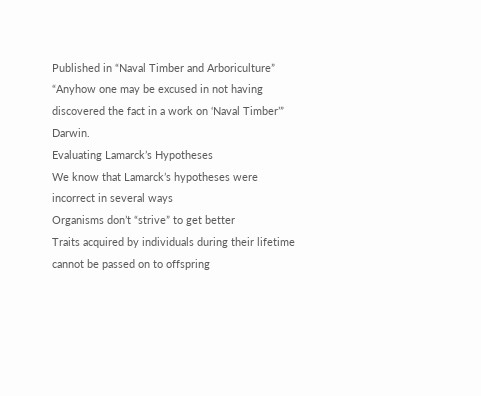Published in “Naval Timber and Arboriculture”
“Anyhow one may be excused in not having
discovered the fact in a work on ‘Naval Timber’”
Darwin.
Evaluating Lamarck’s Hypotheses
We know that Lamarck’s hypotheses were
incorrect in several ways
Organisms don’t “strive” to get better
Traits acquired by individuals during their lifetime
cannot be passed on to offspring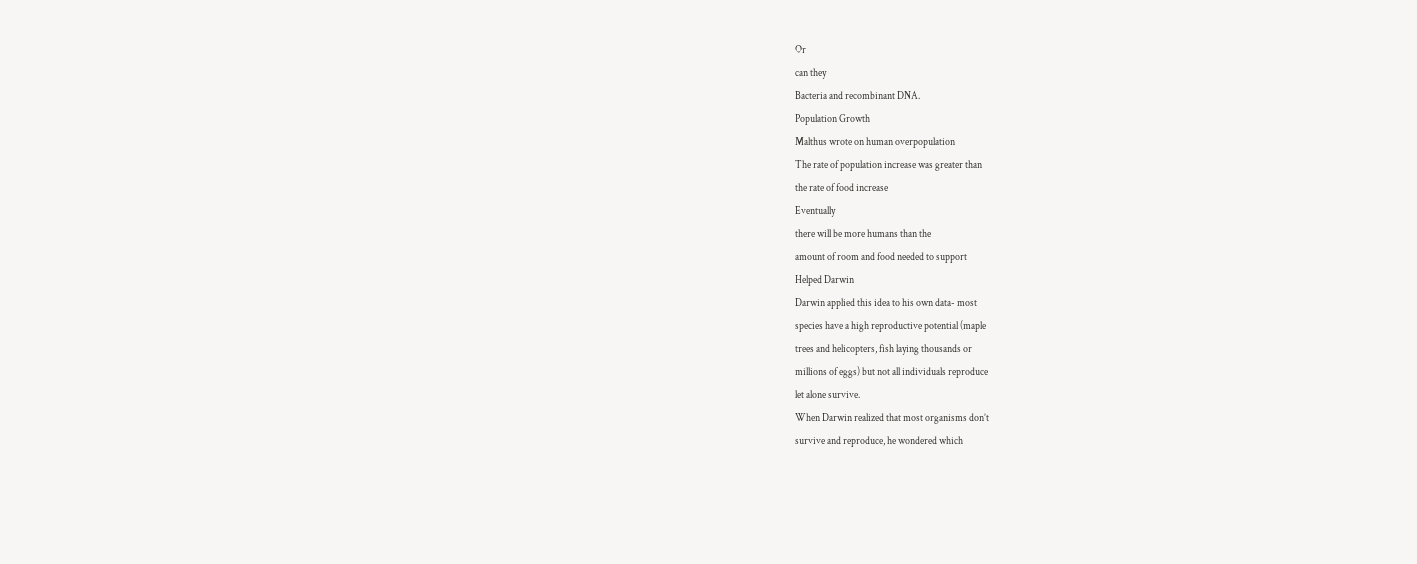Or
can they
Bacteria and recombinant DNA.
Population Growth
Malthus wrote on human overpopulation
The rate of population increase was greater than
the rate of food increase
Eventually
there will be more humans than the
amount of room and food needed to support
Helped Darwin
Darwin applied this idea to his own data- most
species have a high reproductive potential (maple
trees and helicopters, fish laying thousands or
millions of eggs) but not all individuals reproduce
let alone survive.
When Darwin realized that most organisms don’t
survive and reproduce, he wondered which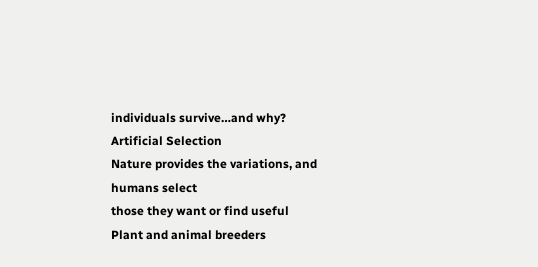individuals survive…and why?
Artificial Selection
Nature provides the variations, and humans select
those they want or find useful
Plant and animal breeders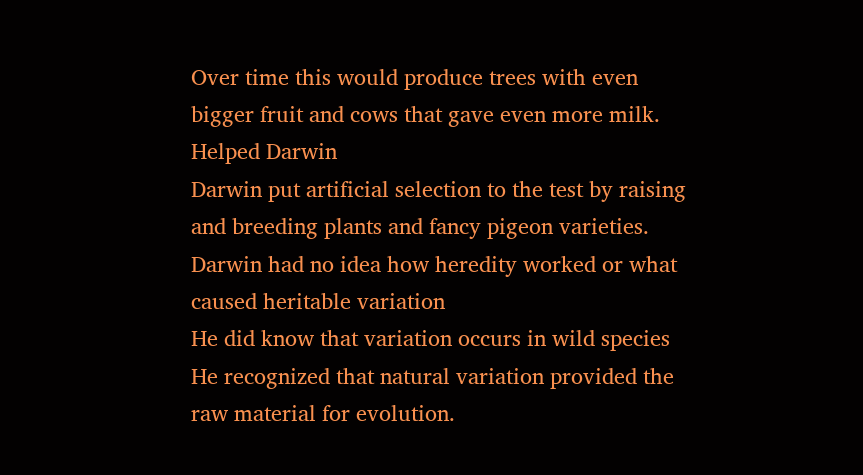Over time this would produce trees with even
bigger fruit and cows that gave even more milk.
Helped Darwin
Darwin put artificial selection to the test by raising
and breeding plants and fancy pigeon varieties.
Darwin had no idea how heredity worked or what
caused heritable variation
He did know that variation occurs in wild species
He recognized that natural variation provided the
raw material for evolution.